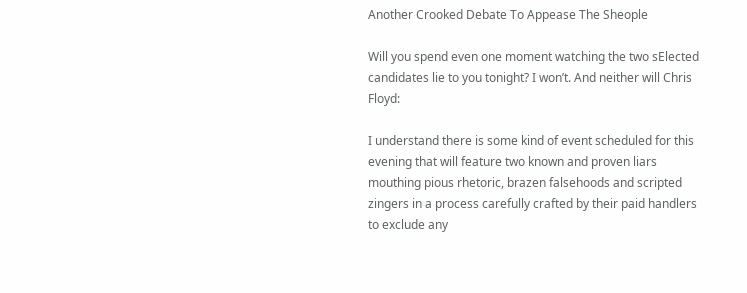Another Crooked Debate To Appease The Sheople

Will you spend even one moment watching the two sElected candidates lie to you tonight? I won’t. And neither will Chris Floyd:

I understand there is some kind of event scheduled for this evening that will feature two known and proven liars mouthing pious rhetoric, brazen falsehoods and scripted zingers in a process carefully crafted by their paid handlers to exclude any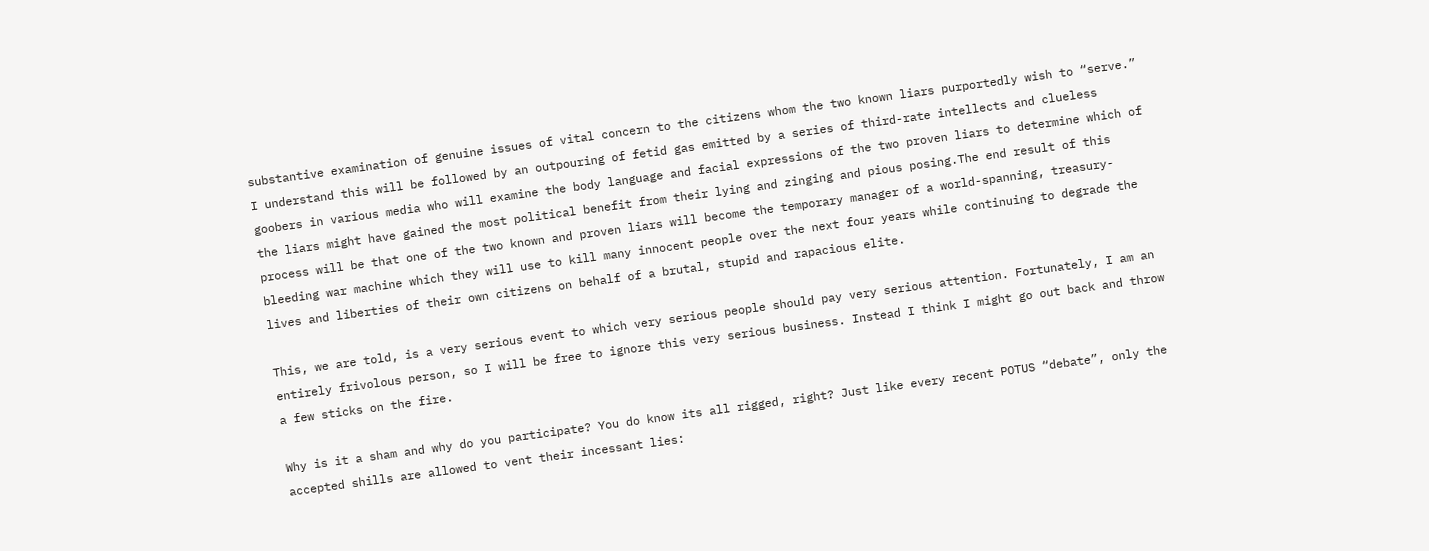substantive examination of genuine issues of vital concern to the citizens whom the two known liars purportedly wish to “serve.” I understand this will be followed by an outpouring of fetid gas emitted by a series of third-rate intellects and clueless goobers in various media who will examine the body language and facial expressions of the two proven liars to determine which of the liars might have gained the most political benefit from their lying and zinging and pious posing.The end result of this process will be that one of the two known and proven liars will become the temporary manager of a world-spanning, treasury-bleeding war machine which they will use to kill many innocent people over the next four years while continuing to degrade the lives and liberties of their own citizens on behalf of a brutal, stupid and rapacious elite.

This, we are told, is a very serious event to which very serious people should pay very serious attention. Fortunately, I am an entirely frivolous person, so I will be free to ignore this very serious business. Instead I think I might go out back and throw a few sticks on the fire.

Why is it a sham and why do you participate? You do know its all rigged, right? Just like every recent POTUS “debate”, only the accepted shills are allowed to vent their incessant lies: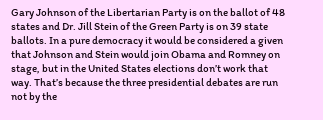Gary Johnson of the Libertarian Party is on the ballot of 48 states and Dr. Jill Stein of the Green Party is on 39 state ballots. In a pure democracy it would be considered a given that Johnson and Stein would join Obama and Romney on stage, but in the United States elections don’t work that way. That’s because the three presidential debates are run not by the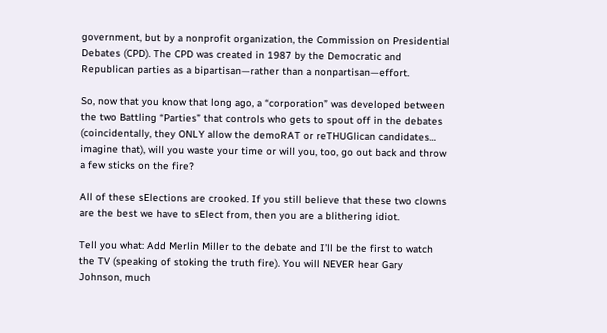government, but by a nonprofit organization, the Commission on Presidential Debates (CPD). The CPD was created in 1987 by the Democratic and Republican parties as a bipartisan—rather than a nonpartisan—effort.

So, now that you know that long ago, a “corporation” was developed between the two Battling “Parties” that controls who gets to spout off in the debates (coincidentally, they ONLY allow the demoRAT or reTHUGlican candidates… imagine that), will you waste your time or will you, too, go out back and throw a few sticks on the fire?

All of these sElections are crooked. If you still believe that these two clowns are the best we have to sElect from, then you are a blithering idiot.

Tell you what: Add Merlin Miller to the debate and I’ll be the first to watch the TV (speaking of stoking the truth fire). You will NEVER hear Gary Johnson, much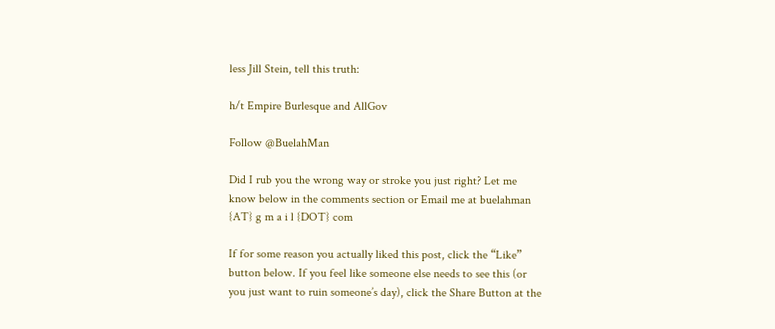less Jill Stein, tell this truth:

h/t Empire Burlesque and AllGov

Follow @BuelahMan

Did I rub you the wrong way or stroke you just right? Let me know below in the comments section or Email me at buelahman {AT} g m a i l {DOT} com

If for some reason you actually liked this post, click the “Like” button below. If you feel like someone else needs to see this (or you just want to ruin someone’s day), click the Share Button at the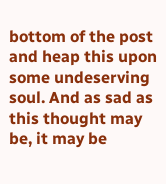bottom of the post and heap this upon some undeserving soul. And as sad as this thought may be, it may be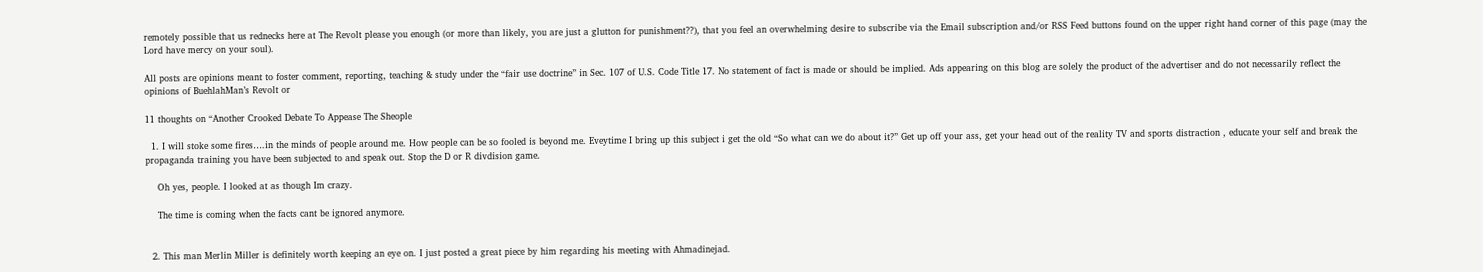remotely possible that us rednecks here at The Revolt please you enough (or more than likely, you are just a glutton for punishment??), that you feel an overwhelming desire to subscribe via the Email subscription and/or RSS Feed buttons found on the upper right hand corner of this page (may the Lord have mercy on your soul).

All posts are opinions meant to foster comment, reporting, teaching & study under the “fair use doctrine” in Sec. 107 of U.S. Code Title 17. No statement of fact is made or should be implied. Ads appearing on this blog are solely the product of the advertiser and do not necessarily reflect the opinions of BuehlahMan’s Revolt or

11 thoughts on “Another Crooked Debate To Appease The Sheople

  1. I will stoke some fires….in the minds of people around me. How people can be so fooled is beyond me. Eveytime I bring up this subject i get the old “So what can we do about it?” Get up off your ass, get your head out of the reality TV and sports distraction , educate your self and break the propaganda training you have been subjected to and speak out. Stop the D or R divdision game.

    Oh yes, people. I looked at as though Im crazy.

    The time is coming when the facts cant be ignored anymore.


  2. This man Merlin Miller is definitely worth keeping an eye on. I just posted a great piece by him regarding his meeting with Ahmadinejad.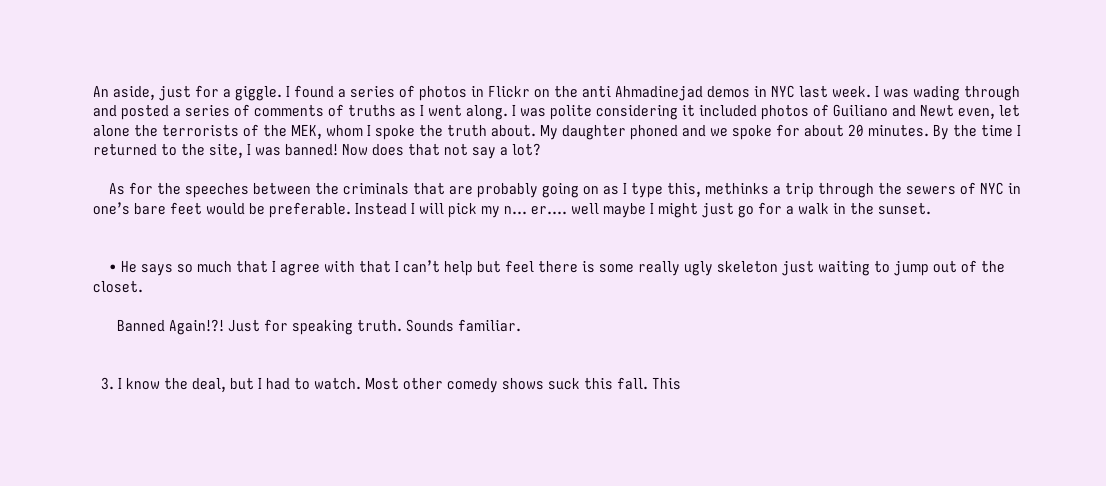An aside, just for a giggle. I found a series of photos in Flickr on the anti Ahmadinejad demos in NYC last week. I was wading through and posted a series of comments of truths as I went along. I was polite considering it included photos of Guiliano and Newt even, let alone the terrorists of the MEK, whom I spoke the truth about. My daughter phoned and we spoke for about 20 minutes. By the time I returned to the site, I was banned! Now does that not say a lot?

    As for the speeches between the criminals that are probably going on as I type this, methinks a trip through the sewers of NYC in one’s bare feet would be preferable. Instead I will pick my n… er…. well maybe I might just go for a walk in the sunset.


    • He says so much that I agree with that I can’t help but feel there is some really ugly skeleton just waiting to jump out of the closet.

      Banned Again!?! Just for speaking truth. Sounds familiar.


  3. I know the deal, but I had to watch. Most other comedy shows suck this fall. This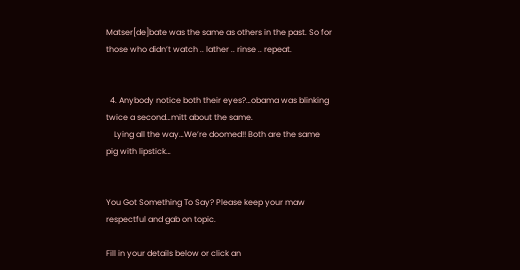Matser[de]bate was the same as others in the past. So for those who didn’t watch .. lather .. rinse .. repeat.


  4. Anybody notice both their eyes?…obama was blinking twice a second…mitt about the same.
    Lying all the way…We’re doomed!! Both are the same pig with lipstick…


You Got Something To Say? Please keep your maw respectful and gab on topic.

Fill in your details below or click an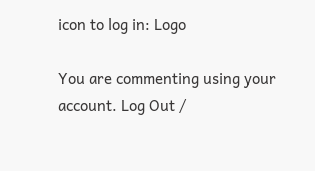icon to log in: Logo

You are commenting using your account. Log Out /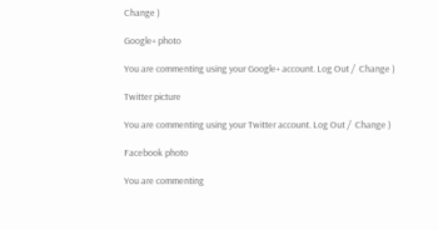Change )

Google+ photo

You are commenting using your Google+ account. Log Out /  Change )

Twitter picture

You are commenting using your Twitter account. Log Out /  Change )

Facebook photo

You are commenting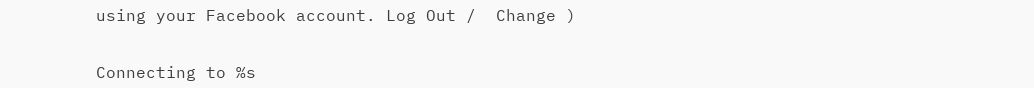using your Facebook account. Log Out /  Change )


Connecting to %s